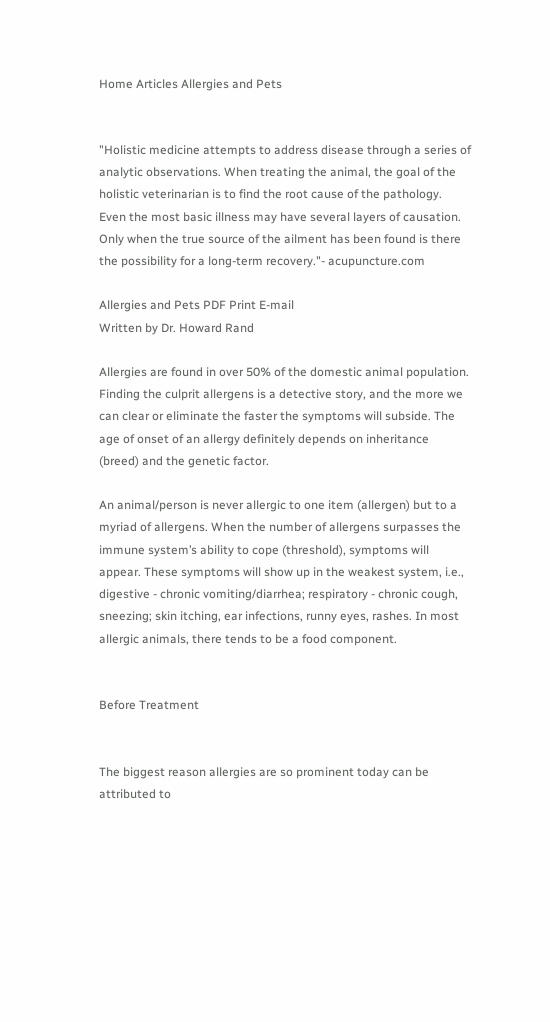Home Articles Allergies and Pets


"Holistic medicine attempts to address disease through a series of analytic observations. When treating the animal, the goal of the holistic veterinarian is to find the root cause of the pathology. Even the most basic illness may have several layers of causation. Only when the true source of the ailment has been found is there the possibility for a long-term recovery."- acupuncture.com

Allergies and Pets PDF Print E-mail
Written by Dr. Howard Rand

Allergies are found in over 50% of the domestic animal population. Finding the culprit allergens is a detective story, and the more we can clear or eliminate the faster the symptoms will subside. The age of onset of an allergy definitely depends on inheritance (breed) and the genetic factor.

An animal/person is never allergic to one item (allergen) but to a myriad of allergens. When the number of allergens surpasses the immune system’s ability to cope (threshold), symptoms will appear. These symptoms will show up in the weakest system, i.e., digestive - chronic vomiting/diarrhea; respiratory - chronic cough, sneezing; skin itching, ear infections, runny eyes, rashes. In most allergic animals, there tends to be a food component.


Before Treatment


The biggest reason allergies are so prominent today can be attributed to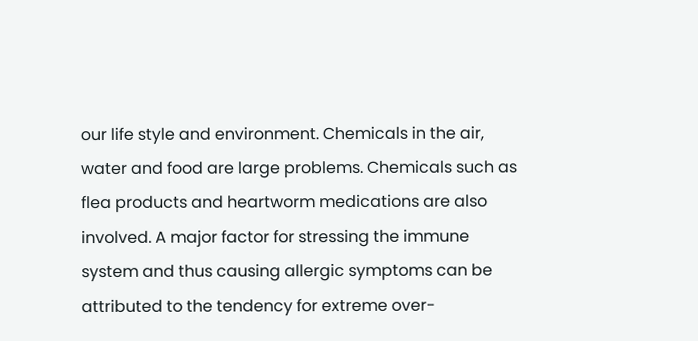our life style and environment. Chemicals in the air, water and food are large problems. Chemicals such as flea products and heartworm medications are also involved. A major factor for stressing the immune system and thus causing allergic symptoms can be attributed to the tendency for extreme over-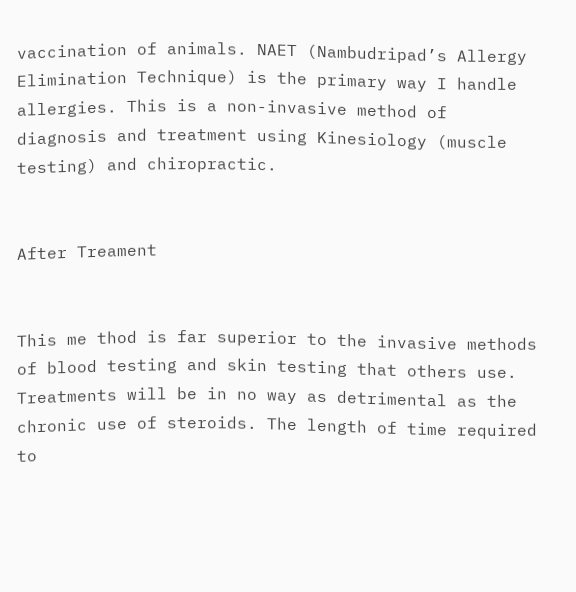vaccination of animals. NAET (Nambudripad’s Allergy Elimination Technique) is the primary way I handle allergies. This is a non-invasive method of diagnosis and treatment using Kinesiology (muscle testing) and chiropractic.


After Treament


This me thod is far superior to the invasive methods of blood testing and skin testing that others use. Treatments will be in no way as detrimental as the chronic use of steroids. The length of time required to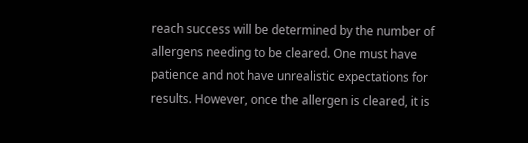reach success will be determined by the number of allergens needing to be cleared. One must have patience and not have unrealistic expectations for results. However, once the allergen is cleared, it is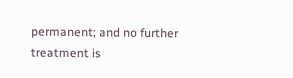permanent; and no further treatment is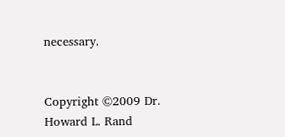necessary.


Copyright ©2009 Dr. Howard L. Rand